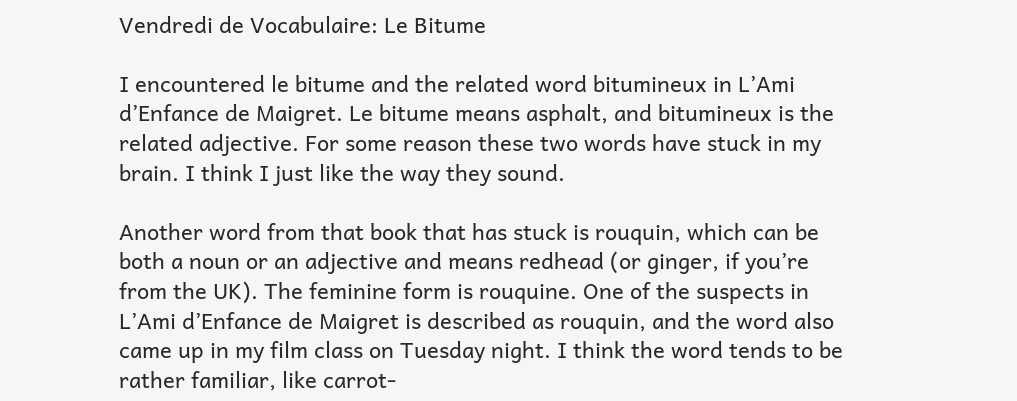Vendredi de Vocabulaire: Le Bitume

I encountered le bitume and the related word bitumineux in L’Ami d’Enfance de Maigret. Le bitume means asphalt, and bitumineux is the related adjective. For some reason these two words have stuck in my brain. I think I just like the way they sound.

Another word from that book that has stuck is rouquin, which can be both a noun or an adjective and means redhead (or ginger, if you’re from the UK). The feminine form is rouquine. One of the suspects in L’Ami d’Enfance de Maigret is described as rouquin, and the word also came up in my film class on Tuesday night. I think the word tends to be rather familiar, like carrot-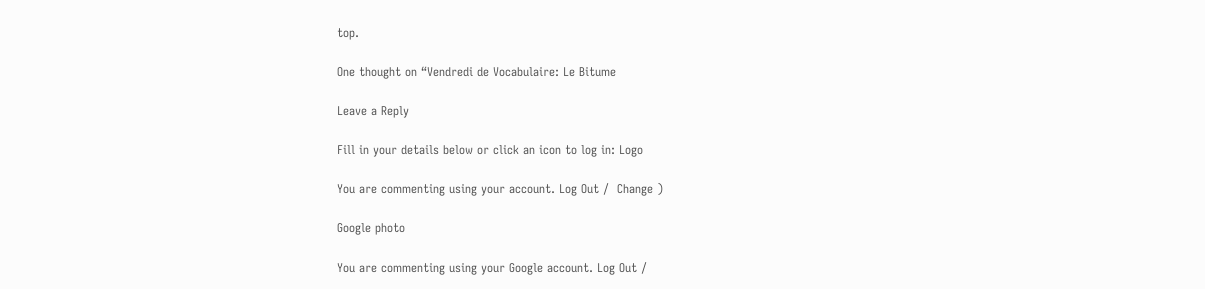top.

One thought on “Vendredi de Vocabulaire: Le Bitume

Leave a Reply

Fill in your details below or click an icon to log in: Logo

You are commenting using your account. Log Out /  Change )

Google photo

You are commenting using your Google account. Log Out /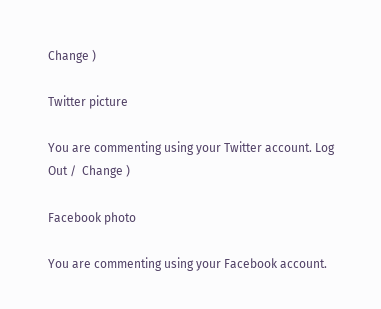Change )

Twitter picture

You are commenting using your Twitter account. Log Out /  Change )

Facebook photo

You are commenting using your Facebook account.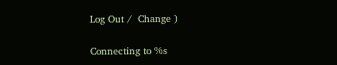Log Out /  Change )

Connecting to %s